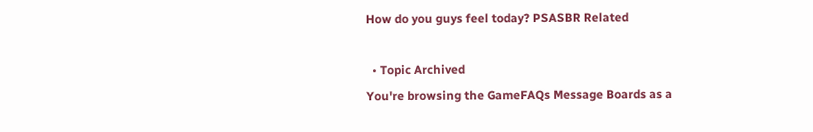How do you guys feel today? PSASBR Related

  • Topic Archived
You're browsing the GameFAQs Message Boards as a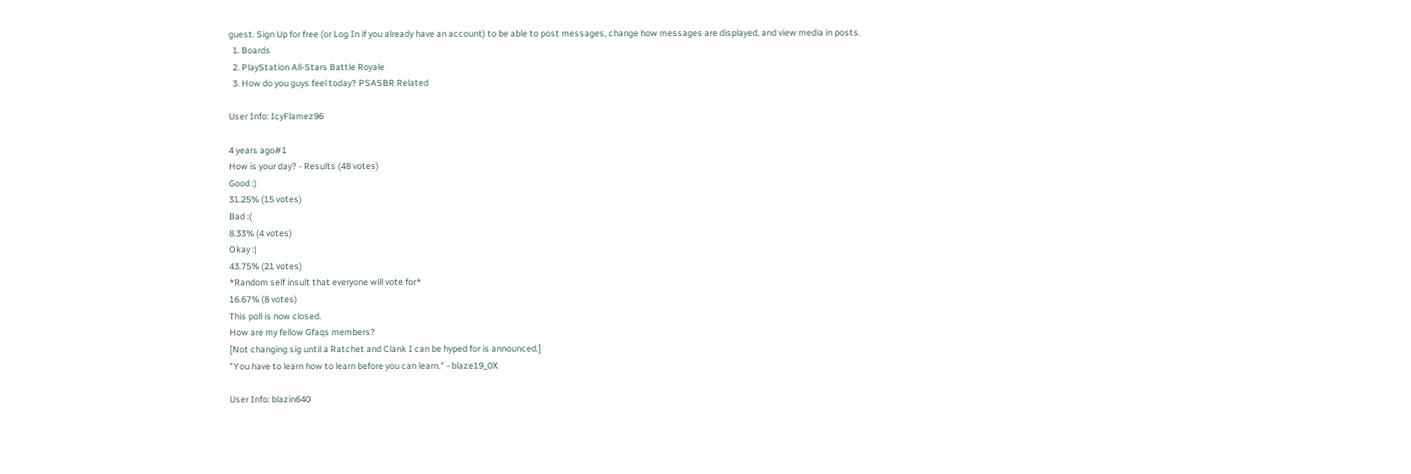guest. Sign Up for free (or Log In if you already have an account) to be able to post messages, change how messages are displayed, and view media in posts.
  1. Boards
  2. PlayStation All-Stars Battle Royale
  3. How do you guys feel today? PSASBR Related

User Info: IcyFlamez96

4 years ago#1
How is your day? - Results (48 votes)
Good :)
31.25% (15 votes)
Bad :(
8.33% (4 votes)
Okay :|
43.75% (21 votes)
*Random self insult that everyone will vote for*
16.67% (8 votes)
This poll is now closed.
How are my fellow Gfaqs members?
[Not changing sig until a Ratchet and Clank I can be hyped for is announced.]
"You have to learn how to learn before you can learn." - blaze19_0X

User Info: blazin640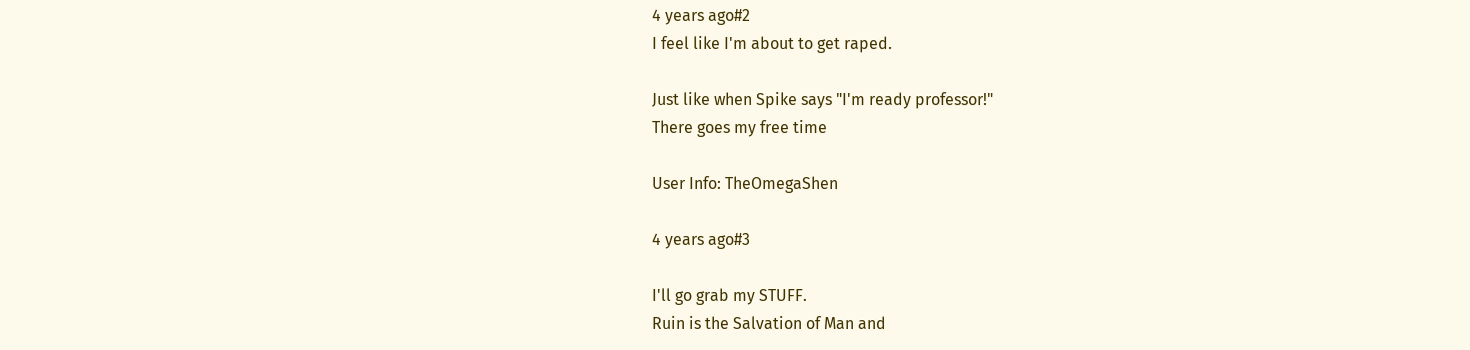4 years ago#2
I feel like I'm about to get raped.

Just like when Spike says "I'm ready professor!"
There goes my free time

User Info: TheOmegaShen

4 years ago#3

I'll go grab my STUFF.
Ruin is the Salvation of Man and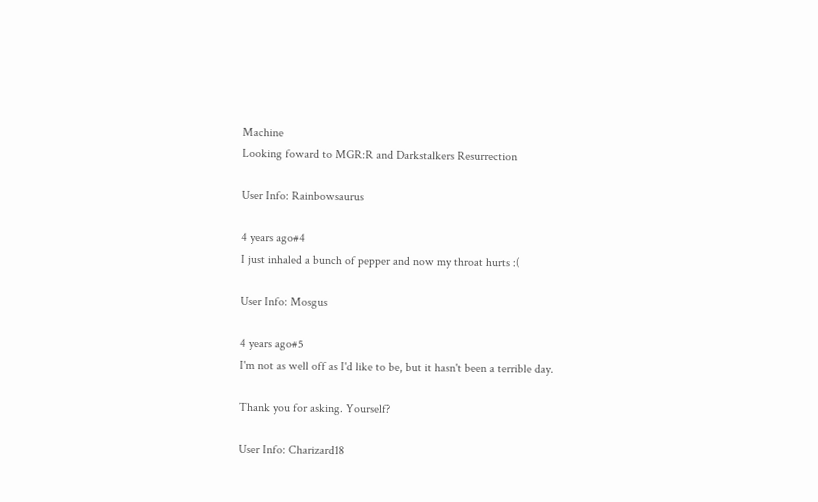Machine
Looking foward to MGR:R and Darkstalkers Resurrection

User Info: Rainbowsaurus

4 years ago#4
I just inhaled a bunch of pepper and now my throat hurts :(

User Info: Mosgus

4 years ago#5
I'm not as well off as I'd like to be, but it hasn't been a terrible day.

Thank you for asking. Yourself?

User Info: Charizard18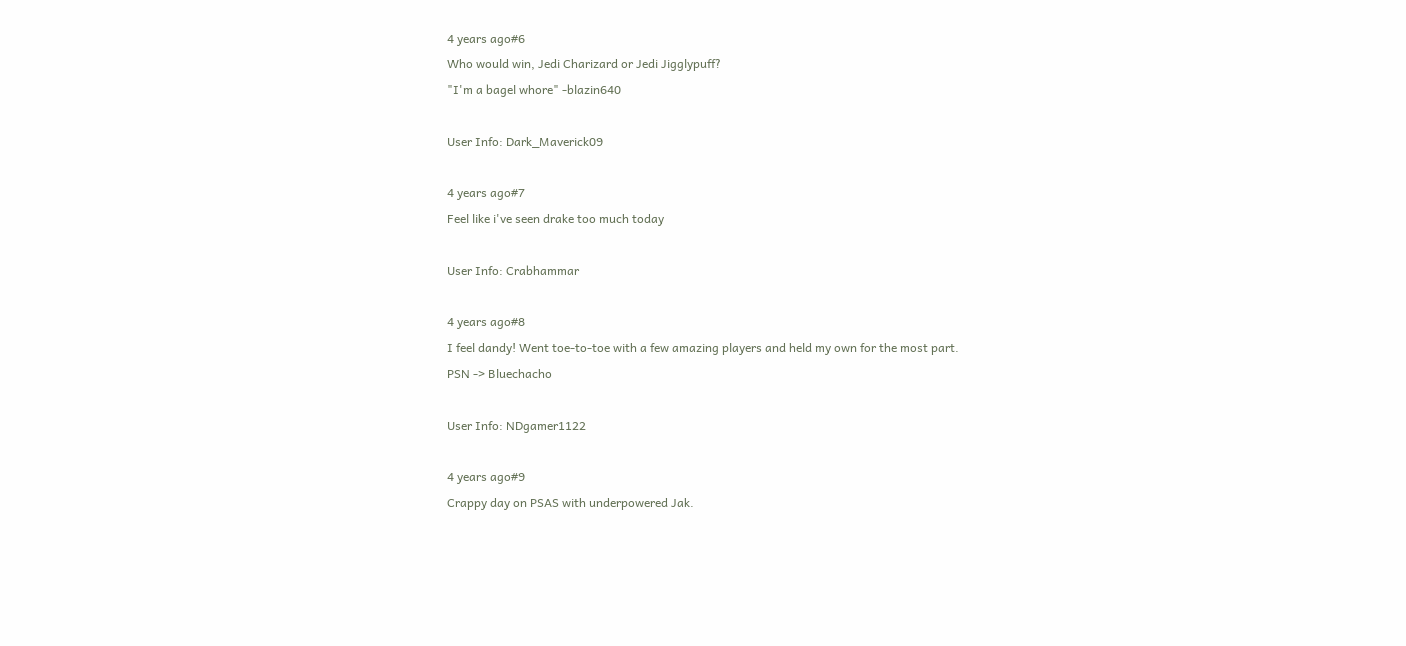4 years ago#6
Who would win, Jedi Charizard or Jedi Jigglypuff?
"I'm a bagel whore" -blazin640

User Info: Dark_Maverick09

4 years ago#7
Feel like i've seen drake too much today

User Info: Crabhammar

4 years ago#8
I feel dandy! Went toe-to-toe with a few amazing players and held my own for the most part.
PSN -> Bluechacho

User Info: NDgamer1122

4 years ago#9
Crappy day on PSAS with underpowered Jak.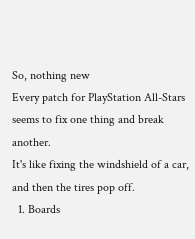So, nothing new
Every patch for PlayStation All-Stars seems to fix one thing and break another.
It's like fixing the windshield of a car, and then the tires pop off.
  1. Boards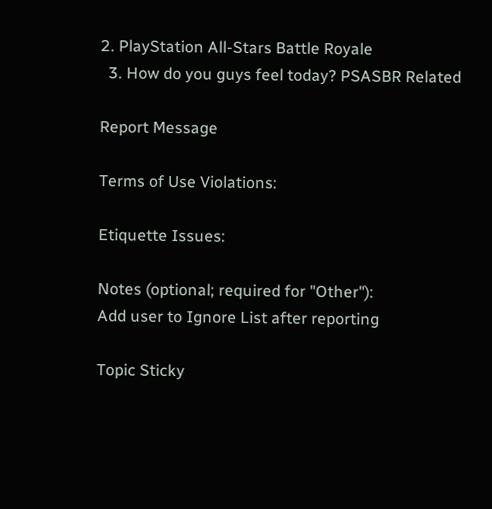2. PlayStation All-Stars Battle Royale
  3. How do you guys feel today? PSASBR Related

Report Message

Terms of Use Violations:

Etiquette Issues:

Notes (optional; required for "Other"):
Add user to Ignore List after reporting

Topic Sticky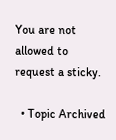You are not allowed to request a sticky.

  • Topic Archived